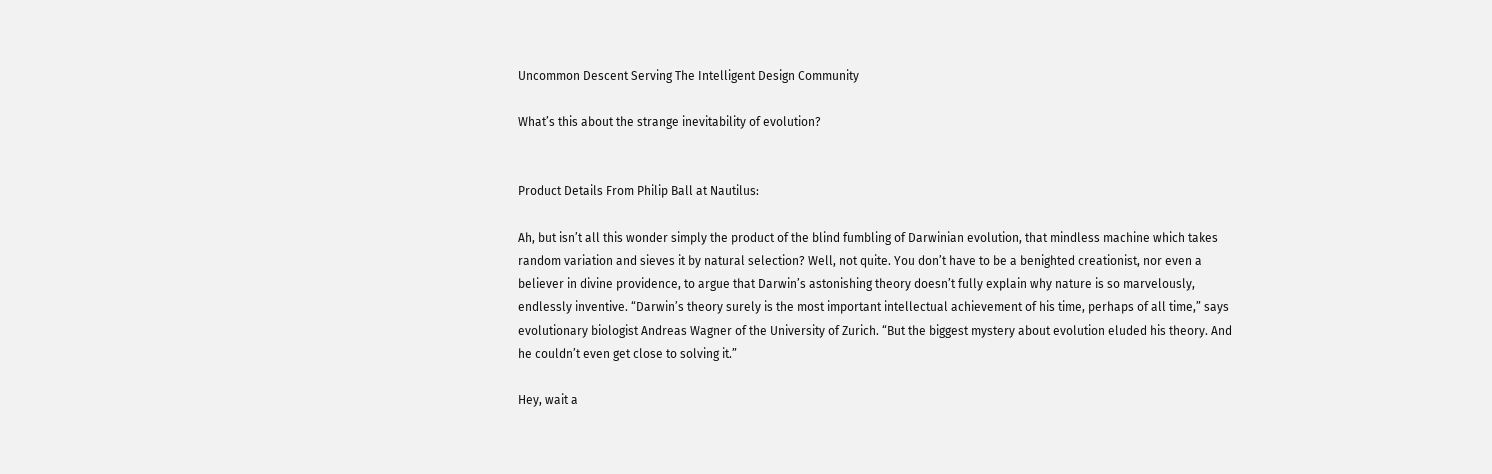Uncommon Descent Serving The Intelligent Design Community

What’s this about the strange inevitability of evolution?


Product Details From Philip Ball at Nautilus:

Ah, but isn’t all this wonder simply the product of the blind fumbling of Darwinian evolution, that mindless machine which takes random variation and sieves it by natural selection? Well, not quite. You don’t have to be a benighted creationist, nor even a believer in divine providence, to argue that Darwin’s astonishing theory doesn’t fully explain why nature is so marvelously, endlessly inventive. “Darwin’s theory surely is the most important intellectual achievement of his time, perhaps of all time,” says evolutionary biologist Andreas Wagner of the University of Zurich. “But the biggest mystery about evolution eluded his theory. And he couldn’t even get close to solving it.”

Hey, wait a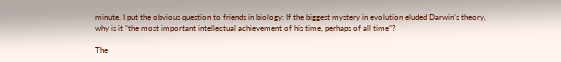minute. I put the obvious question to friends in biology: If the biggest mystery in evolution eluded Darwin’s theory, why is it “the most important intellectual achievement of his time, perhaps of all time”?

The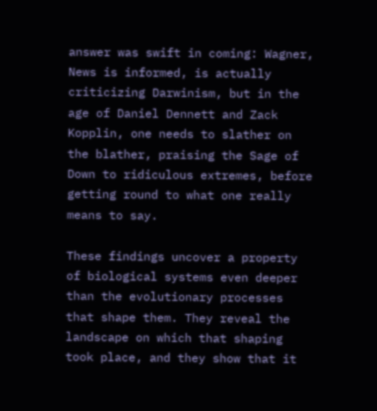answer was swift in coming: Wagner, News is informed, is actually criticizing Darwinism, but in the age of Daniel Dennett and Zack Kopplin, one needs to slather on the blather, praising the Sage of Down to ridiculous extremes, before getting round to what one really means to say.

These findings uncover a property of biological systems even deeper than the evolutionary processes that shape them. They reveal the landscape on which that shaping took place, and they show that it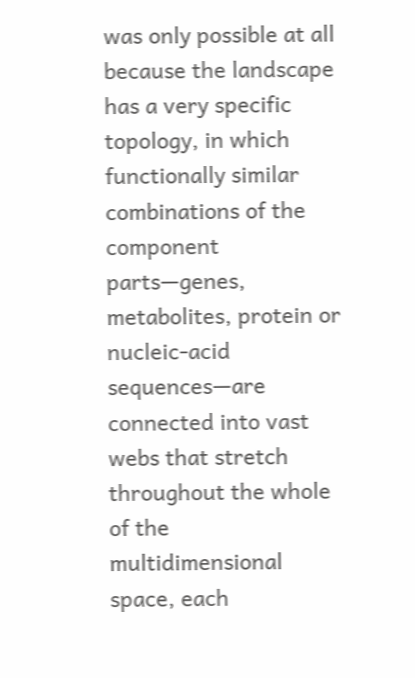was only possible at all because the landscape has a very specific topology, in which functionally similar combinations of the component parts—genes, metabolites, protein or nucleic-acid sequences—are connected into vast webs that stretch throughout the whole of the multidimensional space, each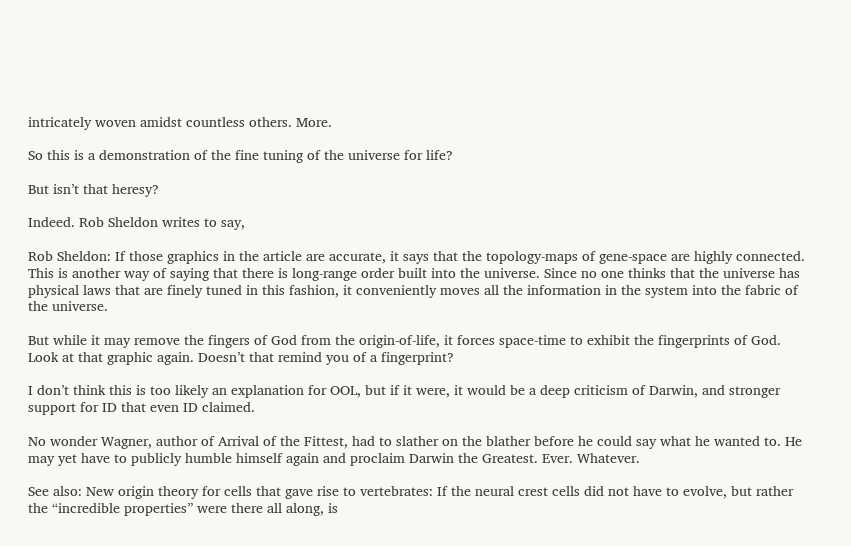intricately woven amidst countless others. More.

So this is a demonstration of the fine tuning of the universe for life?

But isn’t that heresy?

Indeed. Rob Sheldon writes to say,

Rob Sheldon: If those graphics in the article are accurate, it says that the topology-maps of gene-space are highly connected. This is another way of saying that there is long-range order built into the universe. Since no one thinks that the universe has physical laws that are finely tuned in this fashion, it conveniently moves all the information in the system into the fabric of the universe.

But while it may remove the fingers of God from the origin-of-life, it forces space-time to exhibit the fingerprints of God. Look at that graphic again. Doesn’t that remind you of a fingerprint?

I don’t think this is too likely an explanation for OOL, but if it were, it would be a deep criticism of Darwin, and stronger support for ID that even ID claimed.

No wonder Wagner, author of Arrival of the Fittest, had to slather on the blather before he could say what he wanted to. He may yet have to publicly humble himself again and proclaim Darwin the Greatest. Ever. Whatever.

See also: New origin theory for cells that gave rise to vertebrates: If the neural crest cells did not have to evolve, but rather the “incredible properties” were there all along, is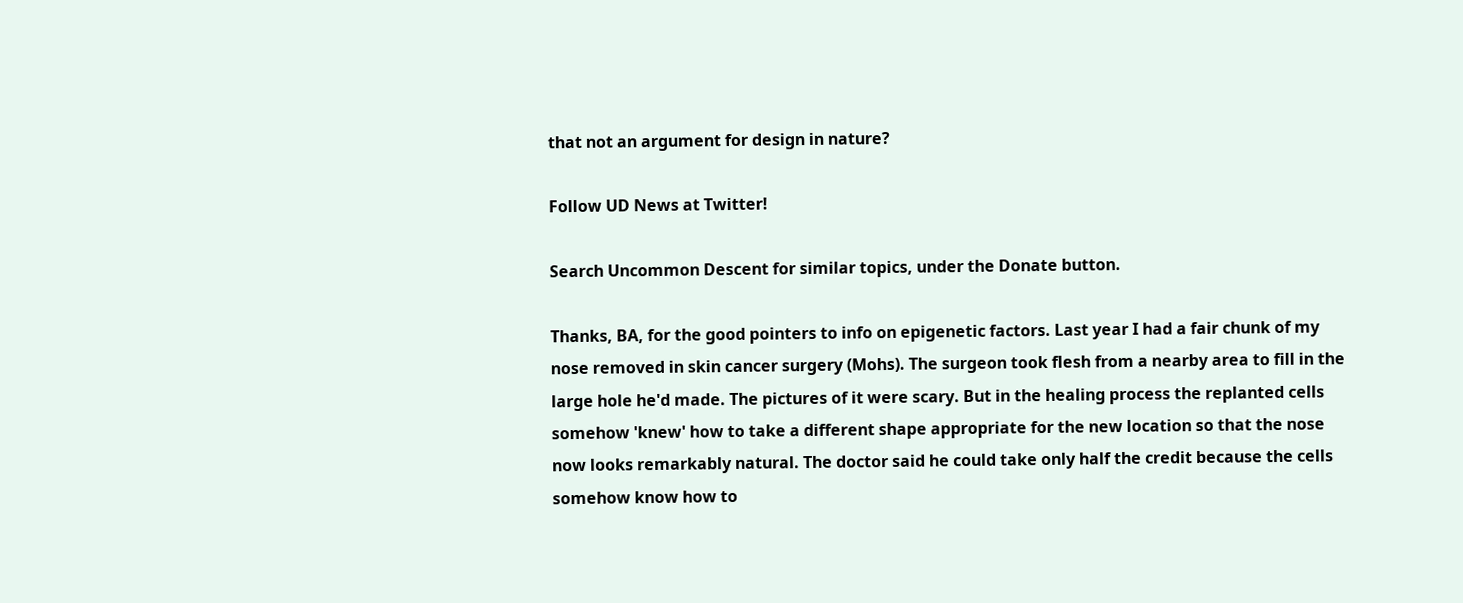that not an argument for design in nature?

Follow UD News at Twitter!

Search Uncommon Descent for similar topics, under the Donate button.

Thanks, BA, for the good pointers to info on epigenetic factors. Last year I had a fair chunk of my nose removed in skin cancer surgery (Mohs). The surgeon took flesh from a nearby area to fill in the large hole he'd made. The pictures of it were scary. But in the healing process the replanted cells somehow 'knew' how to take a different shape appropriate for the new location so that the nose now looks remarkably natural. The doctor said he could take only half the credit because the cells somehow know how to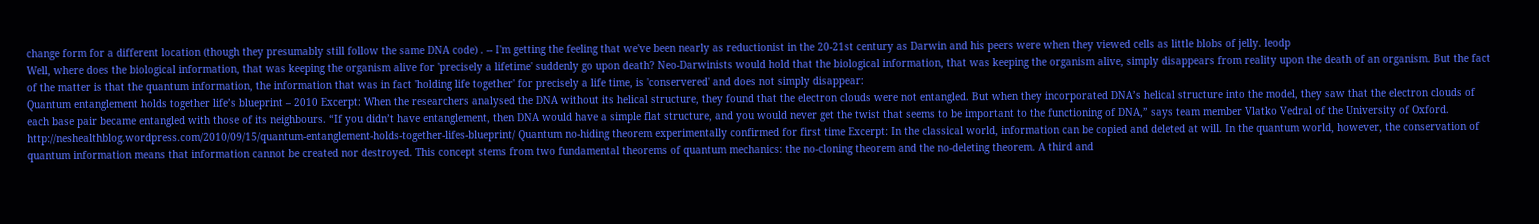change form for a different location (though they presumably still follow the same DNA code) . -- I'm getting the feeling that we've been nearly as reductionist in the 20-21st century as Darwin and his peers were when they viewed cells as little blobs of jelly. leodp
Well, where does the biological information, that was keeping the organism alive for 'precisely a lifetime' suddenly go upon death? Neo-Darwinists would hold that the biological information, that was keeping the organism alive, simply disappears from reality upon the death of an organism. But the fact of the matter is that the quantum information, the information that was in fact 'holding life together' for precisely a life time, is 'conservered' and does not simply disappear:
Quantum entanglement holds together life’s blueprint – 2010 Excerpt: When the researchers analysed the DNA without its helical structure, they found that the electron clouds were not entangled. But when they incorporated DNA’s helical structure into the model, they saw that the electron clouds of each base pair became entangled with those of its neighbours. “If you didn’t have entanglement, then DNA would have a simple flat structure, and you would never get the twist that seems to be important to the functioning of DNA,” says team member Vlatko Vedral of the University of Oxford. http://neshealthblog.wordpress.com/2010/09/15/quantum-entanglement-holds-together-lifes-blueprint/ Quantum no-hiding theorem experimentally confirmed for first time Excerpt: In the classical world, information can be copied and deleted at will. In the quantum world, however, the conservation of quantum information means that information cannot be created nor destroyed. This concept stems from two fundamental theorems of quantum mechanics: the no-cloning theorem and the no-deleting theorem. A third and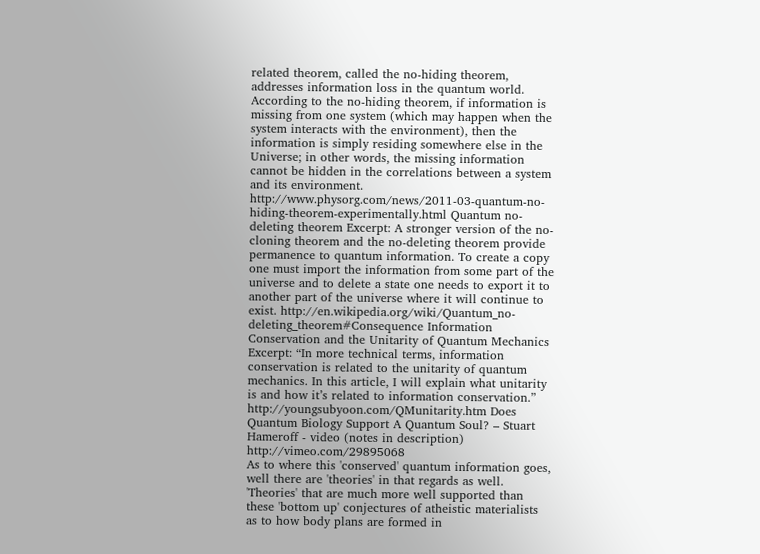related theorem, called the no-hiding theorem, addresses information loss in the quantum world. According to the no-hiding theorem, if information is missing from one system (which may happen when the system interacts with the environment), then the information is simply residing somewhere else in the Universe; in other words, the missing information cannot be hidden in the correlations between a system and its environment. http://www.physorg.com/news/2011-03-quantum-no-hiding-theorem-experimentally.html Quantum no-deleting theorem Excerpt: A stronger version of the no-cloning theorem and the no-deleting theorem provide permanence to quantum information. To create a copy one must import the information from some part of the universe and to delete a state one needs to export it to another part of the universe where it will continue to exist. http://en.wikipedia.org/wiki/Quantum_no-deleting_theorem#Consequence Information Conservation and the Unitarity of Quantum Mechanics Excerpt: “In more technical terms, information conservation is related to the unitarity of quantum mechanics. In this article, I will explain what unitarity is and how it’s related to information conservation.” http://youngsubyoon.com/QMunitarity.htm Does Quantum Biology Support A Quantum Soul? – Stuart Hameroff - video (notes in description) http://vimeo.com/29895068
As to where this 'conserved' quantum information goes, well there are 'theories' in that regards as well. 'Theories' that are much more well supported than these 'bottom up' conjectures of atheistic materialists as to how body plans are formed in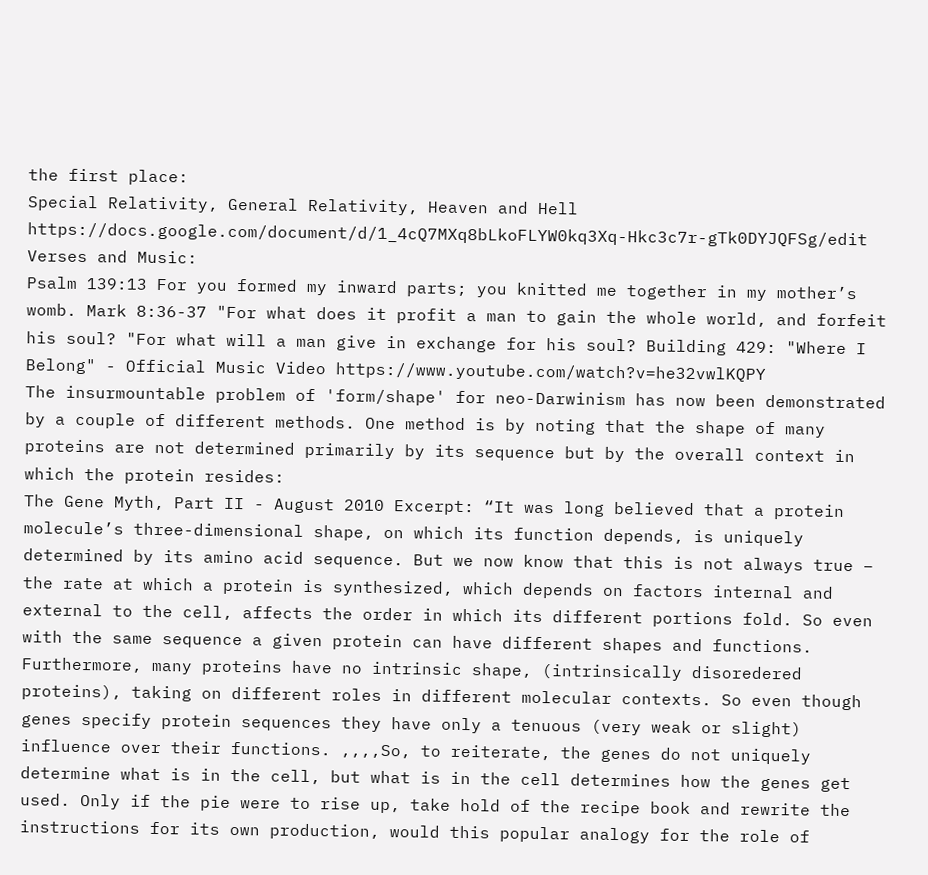the first place:
Special Relativity, General Relativity, Heaven and Hell https://docs.google.com/document/d/1_4cQ7MXq8bLkoFLYW0kq3Xq-Hkc3c7r-gTk0DYJQFSg/edit
Verses and Music:
Psalm 139:13 For you formed my inward parts; you knitted me together in my mother’s womb. Mark 8:36-37 "For what does it profit a man to gain the whole world, and forfeit his soul? "For what will a man give in exchange for his soul? Building 429: "Where I Belong" - Official Music Video https://www.youtube.com/watch?v=he32vwlKQPY
The insurmountable problem of 'form/shape' for neo-Darwinism has now been demonstrated by a couple of different methods. One method is by noting that the shape of many proteins are not determined primarily by its sequence but by the overall context in which the protein resides:
The Gene Myth, Part II - August 2010 Excerpt: “It was long believed that a protein molecule’s three-dimensional shape, on which its function depends, is uniquely determined by its amino acid sequence. But we now know that this is not always true – the rate at which a protein is synthesized, which depends on factors internal and external to the cell, affects the order in which its different portions fold. So even with the same sequence a given protein can have different shapes and functions. Furthermore, many proteins have no intrinsic shape, (intrinsically disoredered proteins), taking on different roles in different molecular contexts. So even though genes specify protein sequences they have only a tenuous (very weak or slight) influence over their functions. ,,,,So, to reiterate, the genes do not uniquely determine what is in the cell, but what is in the cell determines how the genes get used. Only if the pie were to rise up, take hold of the recipe book and rewrite the instructions for its own production, would this popular analogy for the role of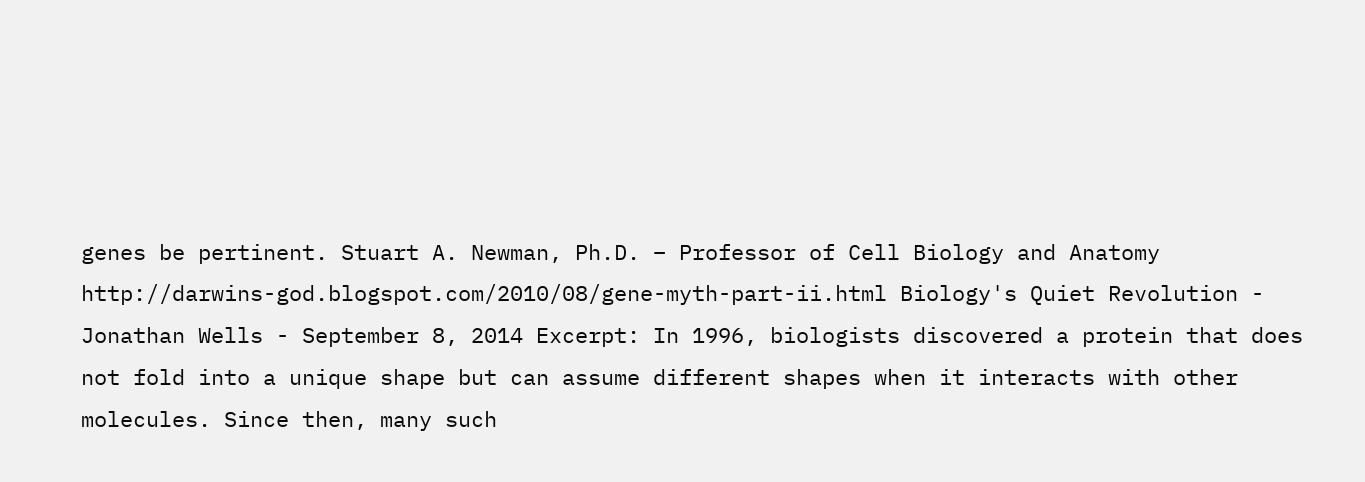genes be pertinent. Stuart A. Newman, Ph.D. – Professor of Cell Biology and Anatomy http://darwins-god.blogspot.com/2010/08/gene-myth-part-ii.html Biology's Quiet Revolution - Jonathan Wells - September 8, 2014 Excerpt: In 1996, biologists discovered a protein that does not fold into a unique shape but can assume different shapes when it interacts with other molecules. Since then, many such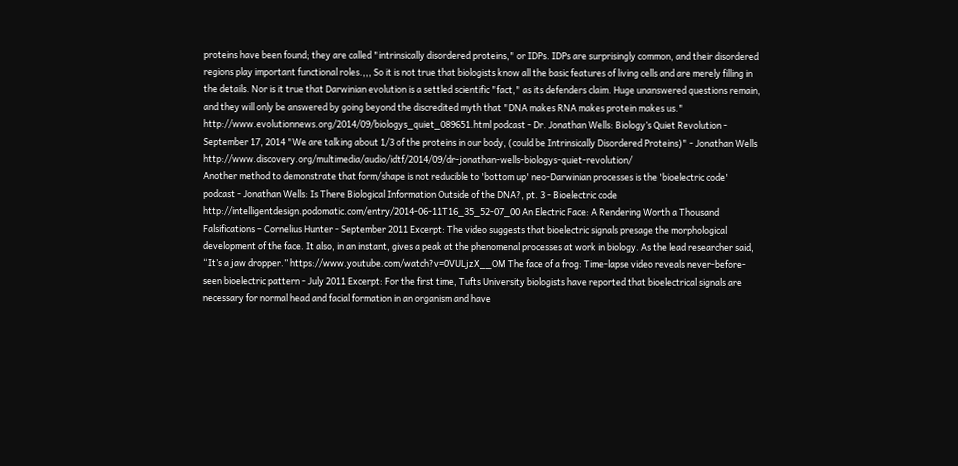proteins have been found; they are called "intrinsically disordered proteins," or IDPs. IDPs are surprisingly common, and their disordered regions play important functional roles.,,, So it is not true that biologists know all the basic features of living cells and are merely filling in the details. Nor is it true that Darwinian evolution is a settled scientific "fact," as its defenders claim. Huge unanswered questions remain, and they will only be answered by going beyond the discredited myth that "DNA makes RNA makes protein makes us." http://www.evolutionnews.org/2014/09/biologys_quiet_089651.html podcast - Dr. Jonathan Wells: Biology’s Quiet Revolution - September 17, 2014 "We are talking about 1/3 of the proteins in our body, (could be Intrinsically Disordered Proteins)" - Jonathan Wells http://www.discovery.org/multimedia/audio/idtf/2014/09/dr-jonathan-wells-biologys-quiet-revolution/
Another method to demonstrate that form/shape is not reducible to 'bottom up' neo-Darwinian processes is the 'bioelectric code'
podcast - Jonathan Wells: Is There Biological Information Outside of the DNA?, pt. 3 - Bioelectric code http://intelligentdesign.podomatic.com/entry/2014-06-11T16_35_52-07_00 An Electric Face: A Rendering Worth a Thousand Falsifications – Cornelius Hunter - September 2011 Excerpt: The video suggests that bioelectric signals presage the morphological development of the face. It also, in an instant, gives a peak at the phenomenal processes at work in biology. As the lead researcher said, “It’s a jaw dropper.” https://www.youtube.com/watch?v=0VULjzX__OM The face of a frog: Time-lapse video reveals never-before-seen bioelectric pattern - July 2011 Excerpt: For the first time, Tufts University biologists have reported that bioelectrical signals are necessary for normal head and facial formation in an organism and have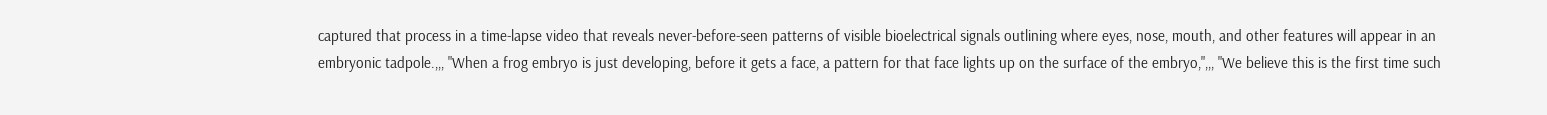captured that process in a time-lapse video that reveals never-before-seen patterns of visible bioelectrical signals outlining where eyes, nose, mouth, and other features will appear in an embryonic tadpole.,,, "When a frog embryo is just developing, before it gets a face, a pattern for that face lights up on the surface of the embryo,",,, "We believe this is the first time such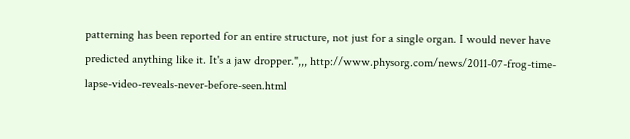patterning has been reported for an entire structure, not just for a single organ. I would never have predicted anything like it. It's a jaw dropper.",,, http://www.physorg.com/news/2011-07-frog-time-lapse-video-reveals-never-before-seen.html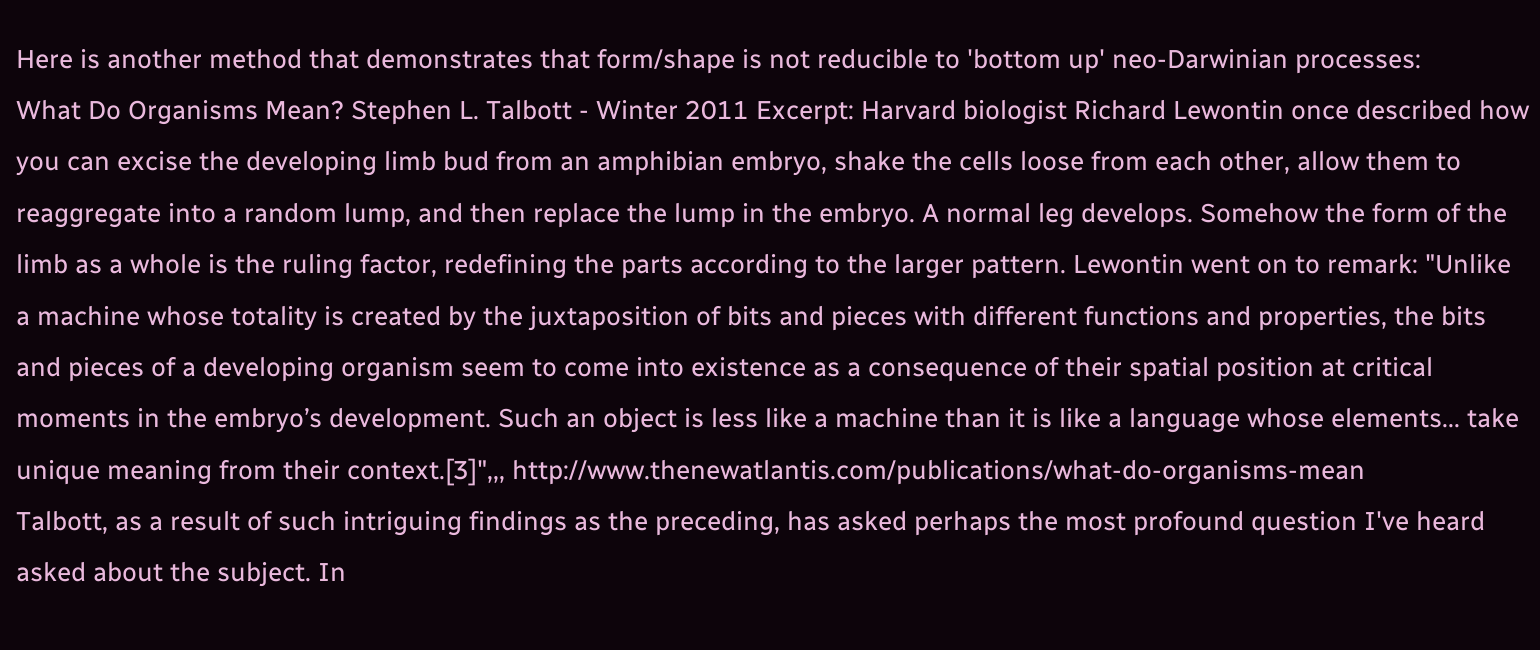Here is another method that demonstrates that form/shape is not reducible to 'bottom up' neo-Darwinian processes:
What Do Organisms Mean? Stephen L. Talbott - Winter 2011 Excerpt: Harvard biologist Richard Lewontin once described how you can excise the developing limb bud from an amphibian embryo, shake the cells loose from each other, allow them to reaggregate into a random lump, and then replace the lump in the embryo. A normal leg develops. Somehow the form of the limb as a whole is the ruling factor, redefining the parts according to the larger pattern. Lewontin went on to remark: "Unlike a machine whose totality is created by the juxtaposition of bits and pieces with different functions and properties, the bits and pieces of a developing organism seem to come into existence as a consequence of their spatial position at critical moments in the embryo’s development. Such an object is less like a machine than it is like a language whose elements... take unique meaning from their context.[3]",,, http://www.thenewatlantis.com/publications/what-do-organisms-mean
Talbott, as a result of such intriguing findings as the preceding, has asked perhaps the most profound question I've heard asked about the subject. In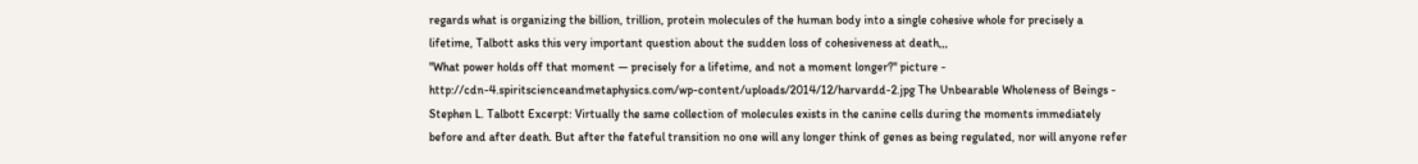regards what is organizing the billion, trillion, protein molecules of the human body into a single cohesive whole for precisely a lifetime, Talbott asks this very important question about the sudden loss of cohesiveness at death,,,
"What power holds off that moment — precisely for a lifetime, and not a moment longer?" picture - http://cdn-4.spiritscienceandmetaphysics.com/wp-content/uploads/2014/12/harvardd-2.jpg The Unbearable Wholeness of Beings - Stephen L. Talbott Excerpt: Virtually the same collection of molecules exists in the canine cells during the moments immediately before and after death. But after the fateful transition no one will any longer think of genes as being regulated, nor will anyone refer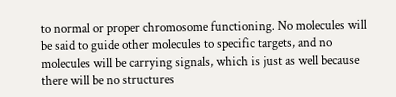to normal or proper chromosome functioning. No molecules will be said to guide other molecules to specific targets, and no molecules will be carrying signals, which is just as well because there will be no structures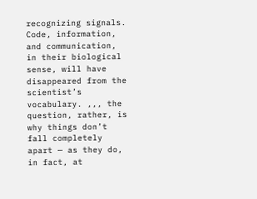recognizing signals. Code, information, and communication, in their biological sense, will have disappeared from the scientist’s vocabulary. ,,, the question, rather, is why things don’t fall completely apart — as they do, in fact, at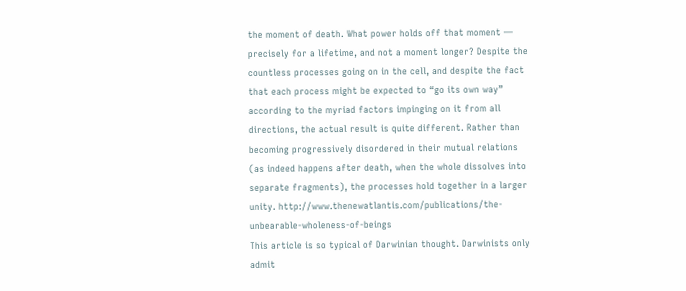the moment of death. What power holds off that moment — precisely for a lifetime, and not a moment longer? Despite the countless processes going on in the cell, and despite the fact that each process might be expected to “go its own way” according to the myriad factors impinging on it from all directions, the actual result is quite different. Rather than becoming progressively disordered in their mutual relations (as indeed happens after death, when the whole dissolves into separate fragments), the processes hold together in a larger unity. http://www.thenewatlantis.com/publications/the-unbearable-wholeness-of-beings
This article is so typical of Darwinian thought. Darwinists only admit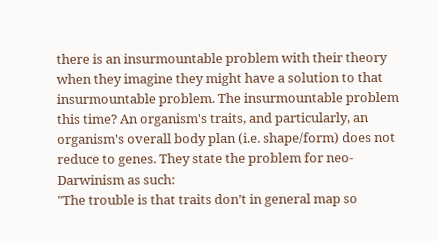there is an insurmountable problem with their theory when they imagine they might have a solution to that insurmountable problem. The insurmountable problem this time? An organism's traits, and particularly, an organism's overall body plan (i.e. shape/form) does not reduce to genes. They state the problem for neo-Darwinism as such:
"The trouble is that traits don’t in general map so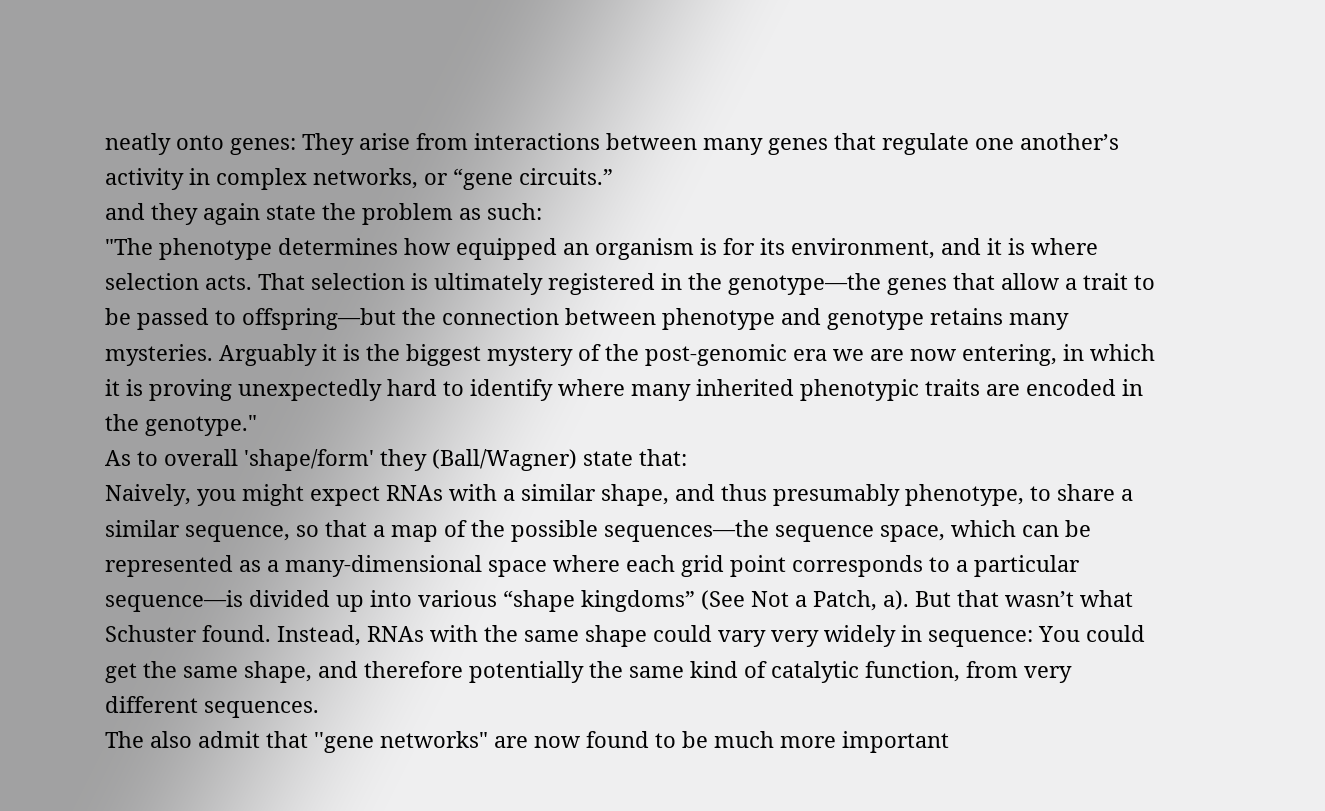neatly onto genes: They arise from interactions between many genes that regulate one another’s activity in complex networks, or “gene circuits.”
and they again state the problem as such:
"The phenotype determines how equipped an organism is for its environment, and it is where selection acts. That selection is ultimately registered in the genotype—the genes that allow a trait to be passed to offspring—but the connection between phenotype and genotype retains many mysteries. Arguably it is the biggest mystery of the post-genomic era we are now entering, in which it is proving unexpectedly hard to identify where many inherited phenotypic traits are encoded in the genotype."
As to overall 'shape/form' they (Ball/Wagner) state that:
Naively, you might expect RNAs with a similar shape, and thus presumably phenotype, to share a similar sequence, so that a map of the possible sequences—the sequence space, which can be represented as a many-dimensional space where each grid point corresponds to a particular sequence—is divided up into various “shape kingdoms” (See Not a Patch, a). But that wasn’t what Schuster found. Instead, RNAs with the same shape could vary very widely in sequence: You could get the same shape, and therefore potentially the same kind of catalytic function, from very different sequences.
The also admit that ''gene networks" are now found to be much more important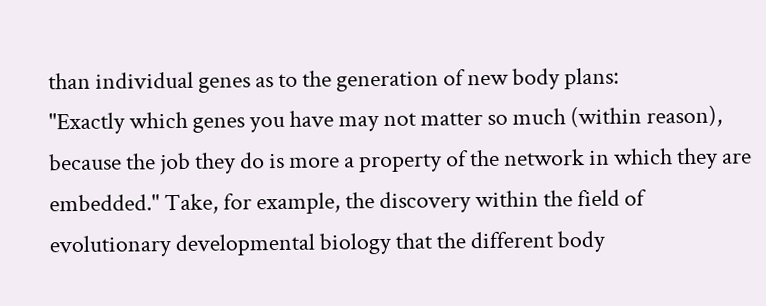than individual genes as to the generation of new body plans:
"Exactly which genes you have may not matter so much (within reason), because the job they do is more a property of the network in which they are embedded." Take, for example, the discovery within the field of evolutionary developmental biology that the different body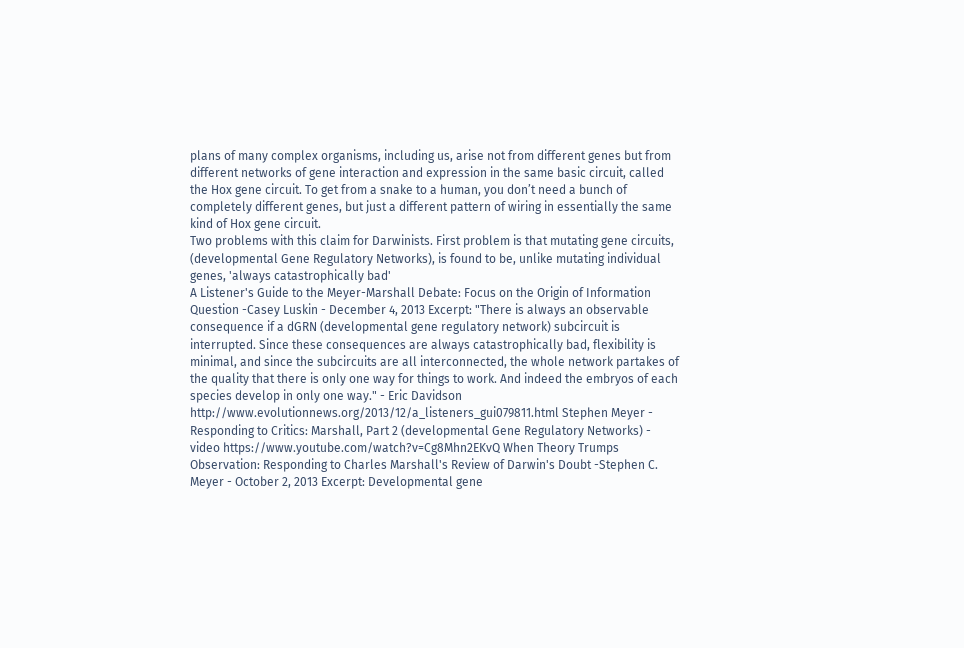plans of many complex organisms, including us, arise not from different genes but from different networks of gene interaction and expression in the same basic circuit, called the Hox gene circuit. To get from a snake to a human, you don’t need a bunch of completely different genes, but just a different pattern of wiring in essentially the same kind of Hox gene circuit.
Two problems with this claim for Darwinists. First problem is that mutating gene circuits, (developmental Gene Regulatory Networks), is found to be, unlike mutating individual genes, 'always catastrophically bad'
A Listener's Guide to the Meyer-Marshall Debate: Focus on the Origin of Information Question -Casey Luskin - December 4, 2013 Excerpt: "There is always an observable consequence if a dGRN (developmental gene regulatory network) subcircuit is interrupted. Since these consequences are always catastrophically bad, flexibility is minimal, and since the subcircuits are all interconnected, the whole network partakes of the quality that there is only one way for things to work. And indeed the embryos of each species develop in only one way." - Eric Davidson http://www.evolutionnews.org/2013/12/a_listeners_gui079811.html Stephen Meyer - Responding to Critics: Marshall, Part 2 (developmental Gene Regulatory Networks) - video https://www.youtube.com/watch?v=Cg8Mhn2EKvQ When Theory Trumps Observation: Responding to Charles Marshall's Review of Darwin's Doubt -Stephen C. Meyer - October 2, 2013 Excerpt: Developmental gene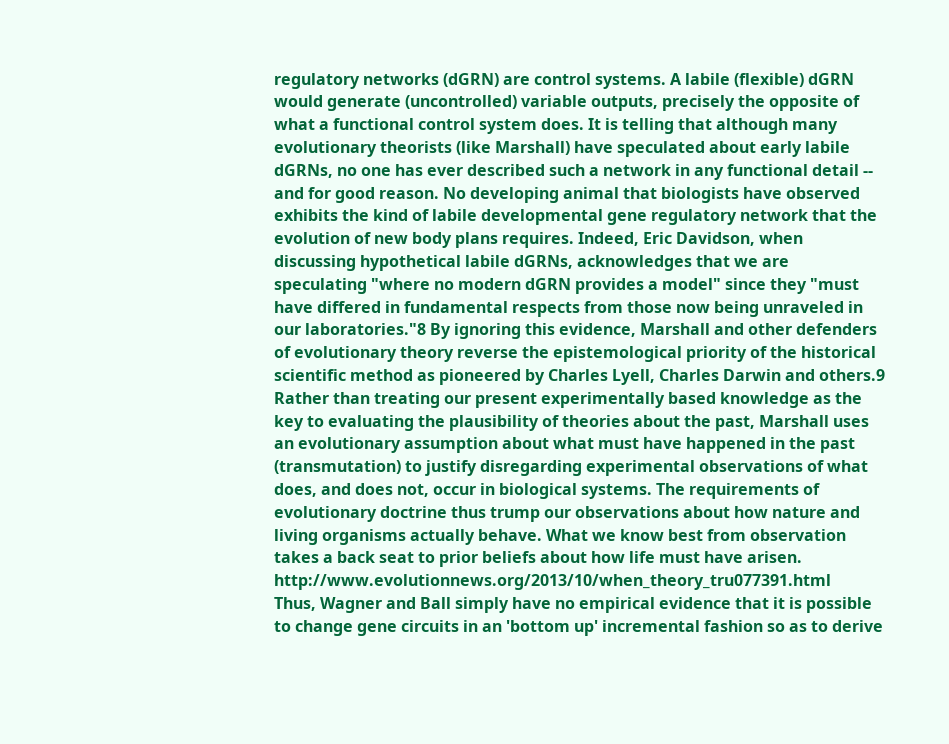regulatory networks (dGRN) are control systems. A labile (flexible) dGRN would generate (uncontrolled) variable outputs, precisely the opposite of what a functional control system does. It is telling that although many evolutionary theorists (like Marshall) have speculated about early labile dGRNs, no one has ever described such a network in any functional detail -- and for good reason. No developing animal that biologists have observed exhibits the kind of labile developmental gene regulatory network that the evolution of new body plans requires. Indeed, Eric Davidson, when discussing hypothetical labile dGRNs, acknowledges that we are speculating "where no modern dGRN provides a model" since they "must have differed in fundamental respects from those now being unraveled in our laboratories."8 By ignoring this evidence, Marshall and other defenders of evolutionary theory reverse the epistemological priority of the historical scientific method as pioneered by Charles Lyell, Charles Darwin and others.9 Rather than treating our present experimentally based knowledge as the key to evaluating the plausibility of theories about the past, Marshall uses an evolutionary assumption about what must have happened in the past (transmutation) to justify disregarding experimental observations of what does, and does not, occur in biological systems. The requirements of evolutionary doctrine thus trump our observations about how nature and living organisms actually behave. What we know best from observation takes a back seat to prior beliefs about how life must have arisen. http://www.evolutionnews.org/2013/10/when_theory_tru077391.html
Thus, Wagner and Ball simply have no empirical evidence that it is possible to change gene circuits in an 'bottom up' incremental fashion so as to derive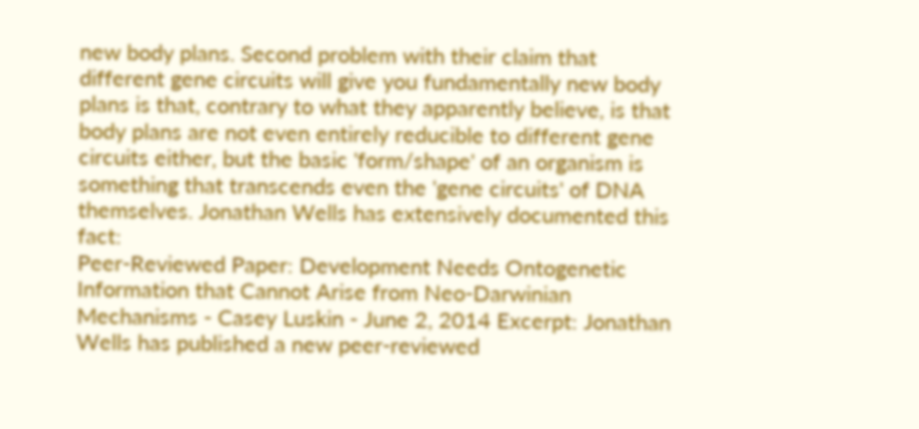new body plans. Second problem with their claim that different gene circuits will give you fundamentally new body plans is that, contrary to what they apparently believe, is that body plans are not even entirely reducible to different gene circuits either, but the basic 'form/shape' of an organism is something that transcends even the 'gene circuits' of DNA themselves. Jonathan Wells has extensively documented this fact:
Peer-Reviewed Paper: Development Needs Ontogenetic Information that Cannot Arise from Neo-Darwinian Mechanisms - Casey Luskin - June 2, 2014 Excerpt: Jonathan Wells has published a new peer-reviewed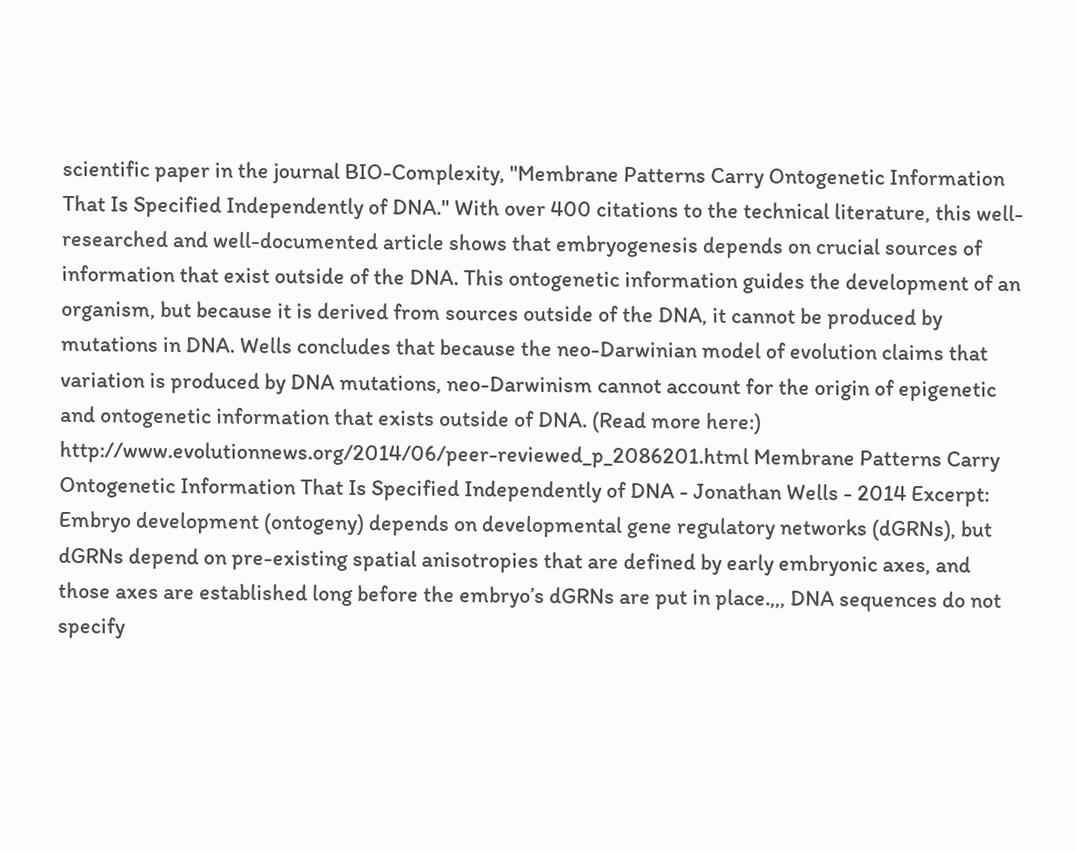scientific paper in the journal BIO-Complexity, "Membrane Patterns Carry Ontogenetic Information That Is Specified Independently of DNA." With over 400 citations to the technical literature, this well-researched and well-documented article shows that embryogenesis depends on crucial sources of information that exist outside of the DNA. This ontogenetic information guides the development of an organism, but because it is derived from sources outside of the DNA, it cannot be produced by mutations in DNA. Wells concludes that because the neo-Darwinian model of evolution claims that variation is produced by DNA mutations, neo-Darwinism cannot account for the origin of epigenetic and ontogenetic information that exists outside of DNA. (Read more here:) http://www.evolutionnews.org/2014/06/peer-reviewed_p_2086201.html Membrane Patterns Carry Ontogenetic Information That Is Specified Independently of DNA - Jonathan Wells - 2014 Excerpt: Embryo development (ontogeny) depends on developmental gene regulatory networks (dGRNs), but dGRNs depend on pre-existing spatial anisotropies that are defined by early embryonic axes, and those axes are established long before the embryo’s dGRNs are put in place.,,, DNA sequences do not specify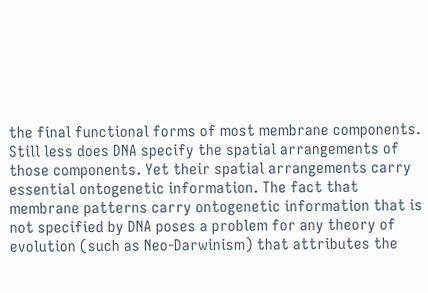the final functional forms of most membrane components. Still less does DNA specify the spatial arrangements of those components. Yet their spatial arrangements carry essential ontogenetic information. The fact that membrane patterns carry ontogenetic information that is not specified by DNA poses a problem for any theory of evolution (such as Neo-Darwinism) that attributes the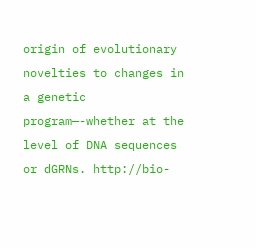origin of evolutionary novelties to changes in a genetic program—-whether at the level of DNA sequences or dGRNs. http://bio-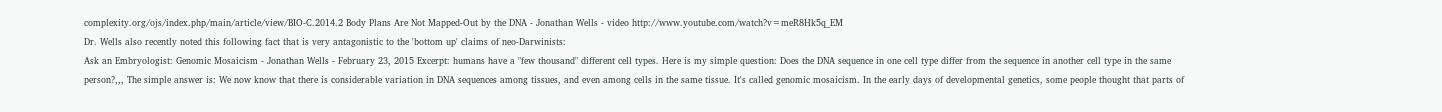complexity.org/ojs/index.php/main/article/view/BIO-C.2014.2 Body Plans Are Not Mapped-Out by the DNA - Jonathan Wells - video http://www.youtube.com/watch?v=meR8Hk5q_EM
Dr. Wells also recently noted this following fact that is very antagonistic to the 'bottom up' claims of neo-Darwinists:
Ask an Embryologist: Genomic Mosaicism - Jonathan Wells - February 23, 2015 Excerpt: humans have a "few thousand" different cell types. Here is my simple question: Does the DNA sequence in one cell type differ from the sequence in another cell type in the same person?,,, The simple answer is: We now know that there is considerable variation in DNA sequences among tissues, and even among cells in the same tissue. It's called genomic mosaicism. In the early days of developmental genetics, some people thought that parts of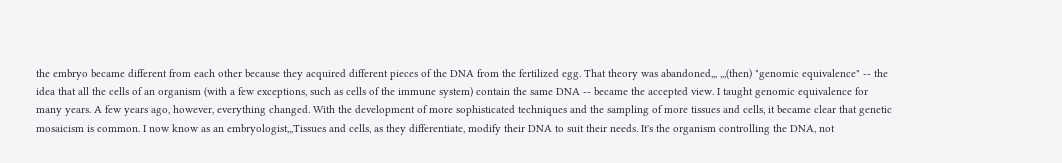the embryo became different from each other because they acquired different pieces of the DNA from the fertilized egg. That theory was abandoned,,, ,,,(then) "genomic equivalence" -- the idea that all the cells of an organism (with a few exceptions, such as cells of the immune system) contain the same DNA -- became the accepted view. I taught genomic equivalence for many years. A few years ago, however, everything changed. With the development of more sophisticated techniques and the sampling of more tissues and cells, it became clear that genetic mosaicism is common. I now know as an embryologist,,,Tissues and cells, as they differentiate, modify their DNA to suit their needs. It's the organism controlling the DNA, not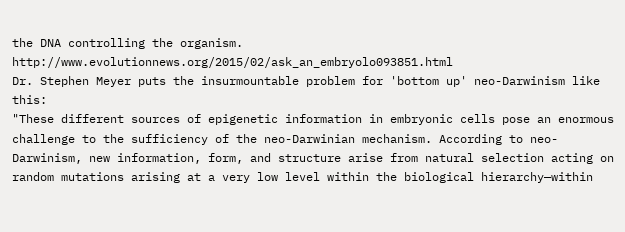the DNA controlling the organism. http://www.evolutionnews.org/2015/02/ask_an_embryolo093851.html
Dr. Stephen Meyer puts the insurmountable problem for 'bottom up' neo-Darwinism like this:
"These different sources of epigenetic information in embryonic cells pose an enormous challenge to the sufficiency of the neo-Darwinian mechanism. According to neo-Darwinism, new information, form, and structure arise from natural selection acting on random mutations arising at a very low level within the biological hierarchy—within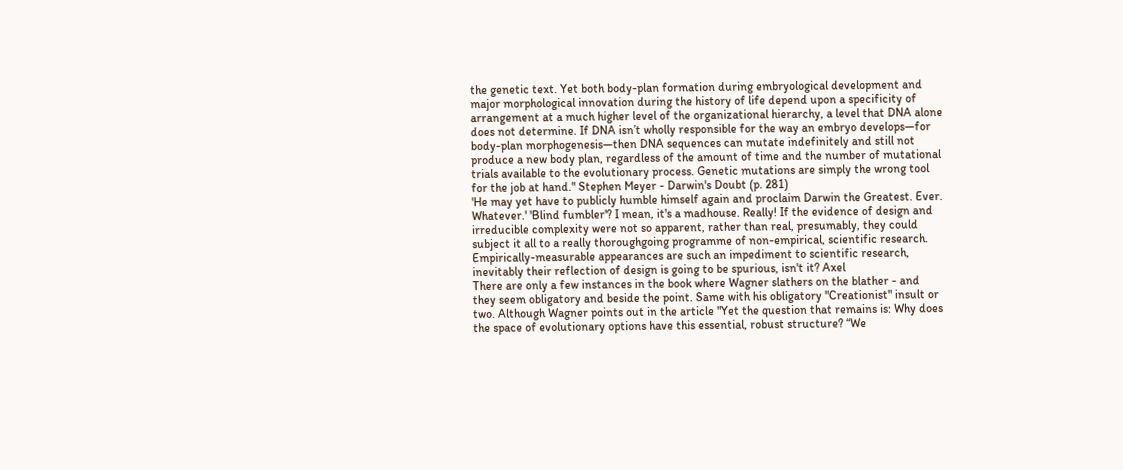the genetic text. Yet both body-plan formation during embryological development and major morphological innovation during the history of life depend upon a specificity of arrangement at a much higher level of the organizational hierarchy, a level that DNA alone does not determine. If DNA isn’t wholly responsible for the way an embryo develops—for body-plan morphogenesis—then DNA sequences can mutate indefinitely and still not produce a new body plan, regardless of the amount of time and the number of mutational trials available to the evolutionary process. Genetic mutations are simply the wrong tool for the job at hand." Stephen Meyer - Darwin's Doubt (p. 281)
'He may yet have to publicly humble himself again and proclaim Darwin the Greatest. Ever. Whatever.' 'Blind fumbler'? I mean, it's a madhouse. Really! If the evidence of design and irreducible complexity were not so apparent, rather than real, presumably, they could subject it all to a really thoroughgoing programme of non-empirical, scientific research. Empirically-measurable appearances are such an impediment to scientific research, inevitably their reflection of design is going to be spurious, isn't it? Axel
There are only a few instances in the book where Wagner slathers on the blather - and they seem obligatory and beside the point. Same with his obligatory "Creationist" insult or two. Although Wagner points out in the article "Yet the question that remains is: Why does the space of evolutionary options have this essential, robust structure? “We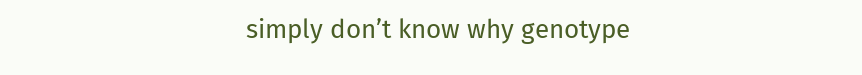simply don’t know why genotype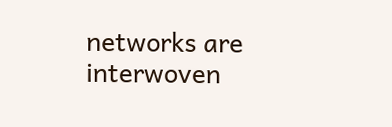networks are interwoven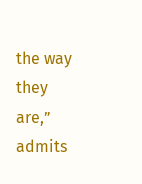the way they are,” admits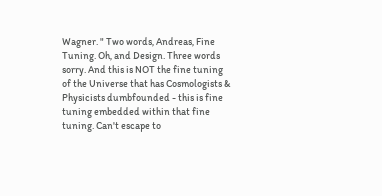Wagner. " Two words, Andreas, Fine Tuning. Oh, and Design. Three words sorry. And this is NOT the fine tuning of the Universe that has Cosmologists & Physicists dumbfounded - this is fine tuning embedded within that fine tuning. Can't escape to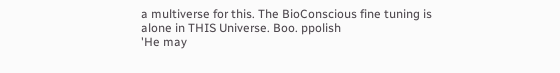a multiverse for this. The BioConscious fine tuning is alone in THIS Universe. Boo. ppolish
'He may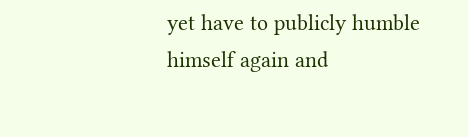yet have to publicly humble himself again and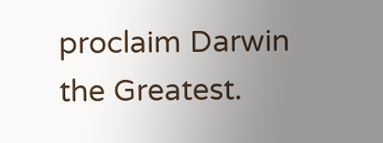proclaim Darwin the Greatest.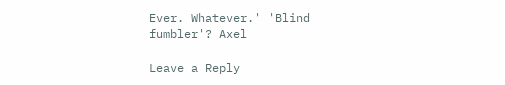Ever. Whatever.' 'Blind fumbler'? Axel

Leave a Reply